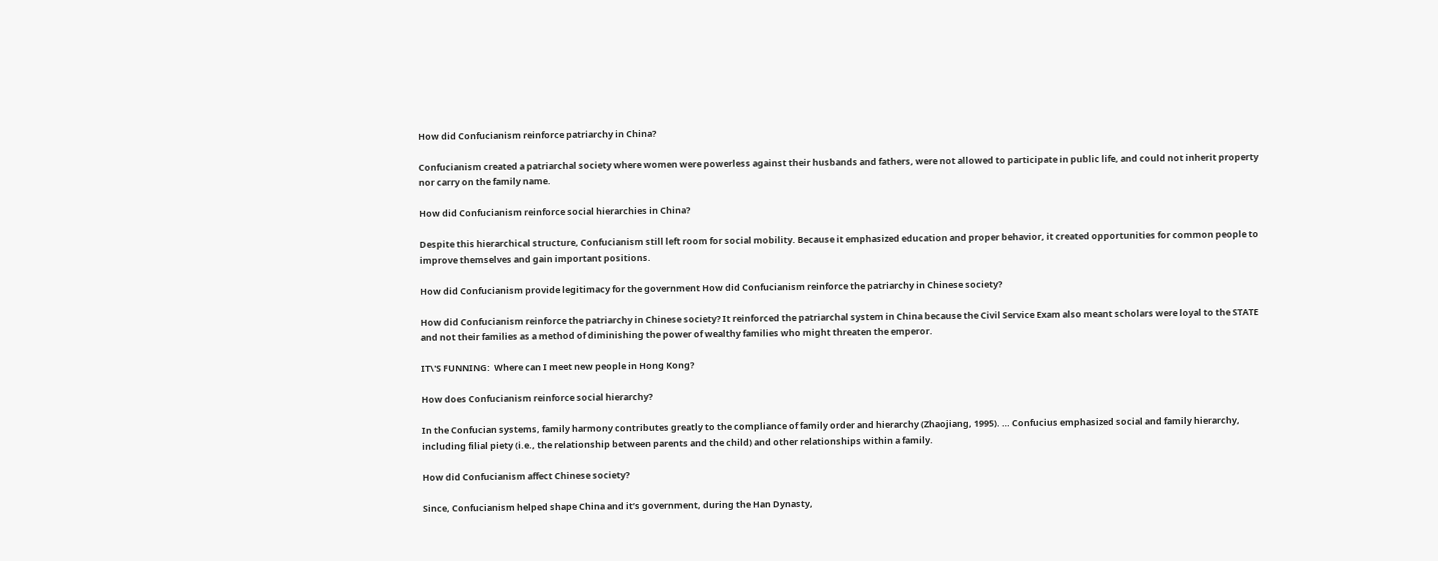How did Confucianism reinforce patriarchy in China?

Confucianism created a patriarchal society where women were powerless against their husbands and fathers, were not allowed to participate in public life, and could not inherit property nor carry on the family name.

How did Confucianism reinforce social hierarchies in China?

Despite this hierarchical structure, Confucianism still left room for social mobility. Because it emphasized education and proper behavior, it created opportunities for common people to improve themselves and gain important positions.

How did Confucianism provide legitimacy for the government How did Confucianism reinforce the patriarchy in Chinese society?

How did Confucianism reinforce the patriarchy in Chinese society? It reinforced the patriarchal system in China because the Civil Service Exam also meant scholars were loyal to the STATE and not their families as a method of diminishing the power of wealthy families who might threaten the emperor.

IT\'S FUNNING:  Where can I meet new people in Hong Kong?

How does Confucianism reinforce social hierarchy?

In the Confucian systems, family harmony contributes greatly to the compliance of family order and hierarchy (Zhaojiang, 1995). … Confucius emphasized social and family hierarchy, including filial piety (i.e., the relationship between parents and the child) and other relationships within a family.

How did Confucianism affect Chinese society?

Since, Confucianism helped shape China and it’s government, during the Han Dynasty,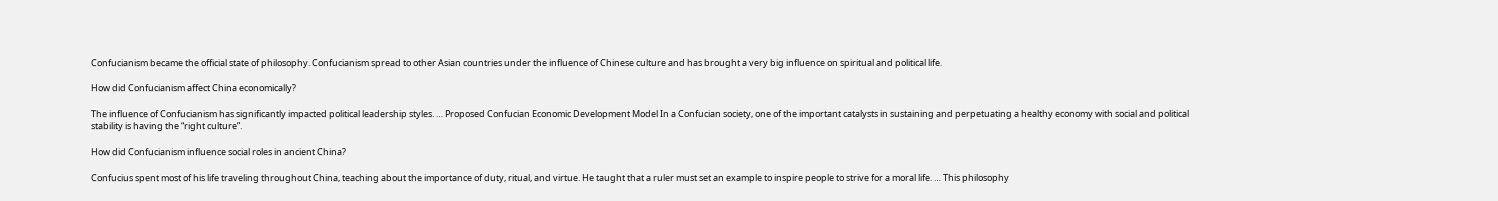Confucianism became the official state of philosophy. Confucianism spread to other Asian countries under the influence of Chinese culture and has brought a very big influence on spiritual and political life.

How did Confucianism affect China economically?

The influence of Confucianism has significantly impacted political leadership styles. … Proposed Confucian Economic Development Model In a Confucian society, one of the important catalysts in sustaining and perpetuating a healthy economy with social and political stability is having the “right culture”.

How did Confucianism influence social roles in ancient China?

Confucius spent most of his life traveling throughout China, teaching about the importance of duty, ritual, and virtue. He taught that a ruler must set an example to inspire people to strive for a moral life. … This philosophy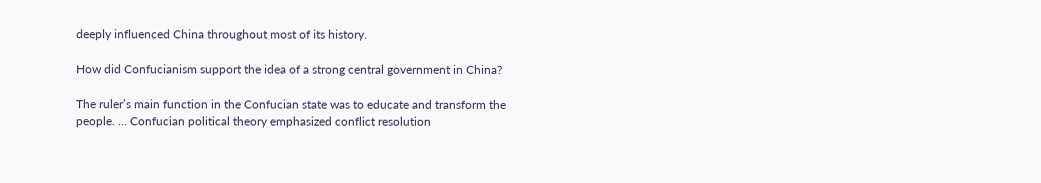deeply influenced China throughout most of its history.

How did Confucianism support the idea of a strong central government in China?

The ruler’s main function in the Confucian state was to educate and transform the people. … Confucian political theory emphasized conflict resolution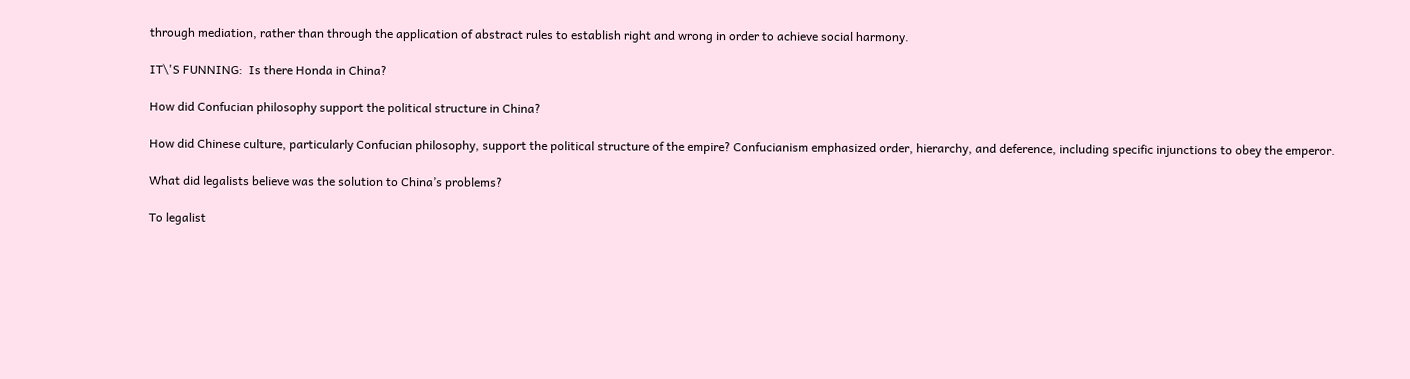through mediation, rather than through the application of abstract rules to establish right and wrong in order to achieve social harmony.

IT\'S FUNNING:  Is there Honda in China?

How did Confucian philosophy support the political structure in China?

How did Chinese culture, particularly Confucian philosophy, support the political structure of the empire? Confucianism emphasized order, hierarchy, and deference, including specific injunctions to obey the emperor.

What did legalists believe was the solution to China’s problems?

To legalist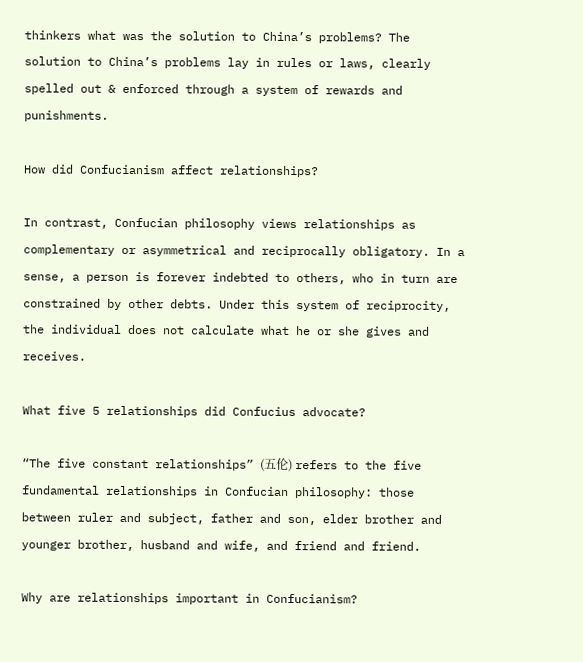thinkers what was the solution to China’s problems? The solution to China’s problems lay in rules or laws, clearly spelled out & enforced through a system of rewards and punishments.

How did Confucianism affect relationships?

In contrast, Confucian philosophy views relationships as complementary or asymmetrical and reciprocally obligatory. In a sense, a person is forever indebted to others, who in turn are constrained by other debts. Under this system of reciprocity, the individual does not calculate what he or she gives and receives.

What five 5 relationships did Confucius advocate?

“The five constant relationships” (五伦) refers to the five fundamental relationships in Confucian philosophy: those between ruler and subject, father and son, elder brother and younger brother, husband and wife, and friend and friend.

Why are relationships important in Confucianism?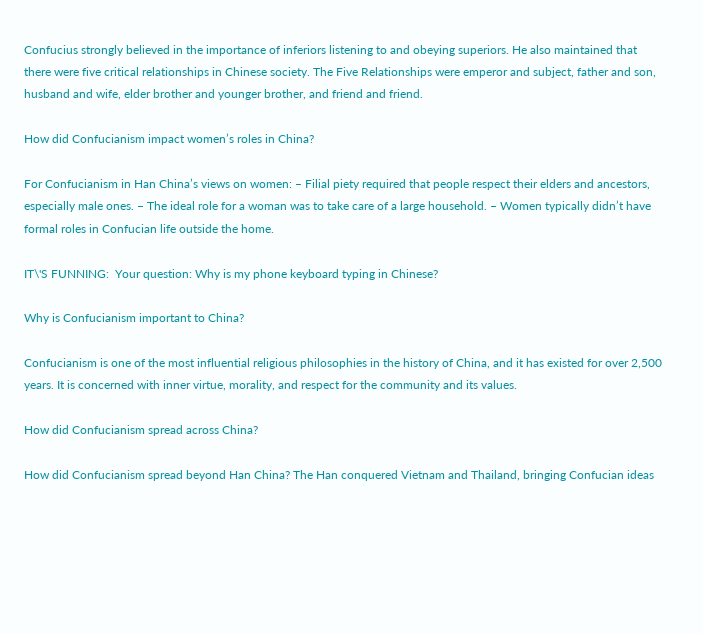Confucius strongly believed in the importance of inferiors listening to and obeying superiors. He also maintained that there were five critical relationships in Chinese society. The Five Relationships were emperor and subject, father and son, husband and wife, elder brother and younger brother, and friend and friend.

How did Confucianism impact women’s roles in China?

For Confucianism in Han China’s views on women: – Filial piety required that people respect their elders and ancestors, especially male ones. – The ideal role for a woman was to take care of a large household. – Women typically didn’t have formal roles in Confucian life outside the home.

IT\'S FUNNING:  Your question: Why is my phone keyboard typing in Chinese?

Why is Confucianism important to China?

Confucianism is one of the most influential religious philosophies in the history of China, and it has existed for over 2,500 years. It is concerned with inner virtue, morality, and respect for the community and its values.

How did Confucianism spread across China?

How did Confucianism spread beyond Han China? The Han conquered Vietnam and Thailand, bringing Confucian ideas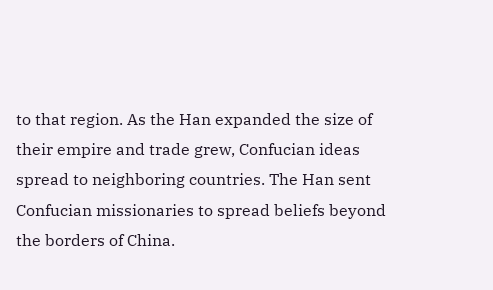to that region. As the Han expanded the size of their empire and trade grew, Confucian ideas spread to neighboring countries. The Han sent Confucian missionaries to spread beliefs beyond the borders of China.